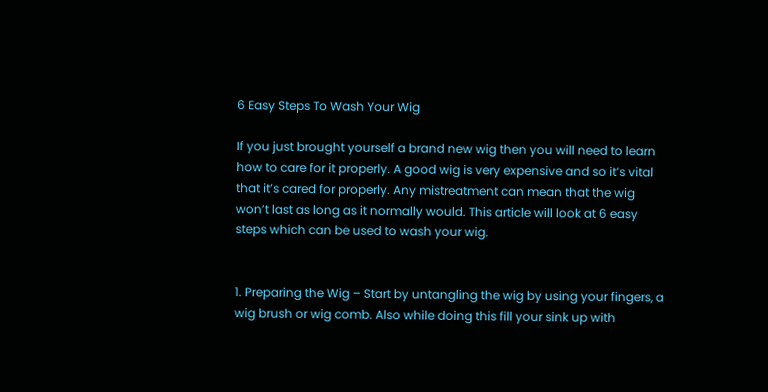6 Easy Steps To Wash Your Wig

If you just brought yourself a brand new wig then you will need to learn how to care for it properly. A good wig is very expensive and so it’s vital that it’s cared for properly. Any mistreatment can mean that the wig won’t last as long as it normally would. This article will look at 6 easy steps which can be used to wash your wig.


1. Preparing the Wig – Start by untangling the wig by using your fingers, a wig brush or wig comb. Also while doing this fill your sink up with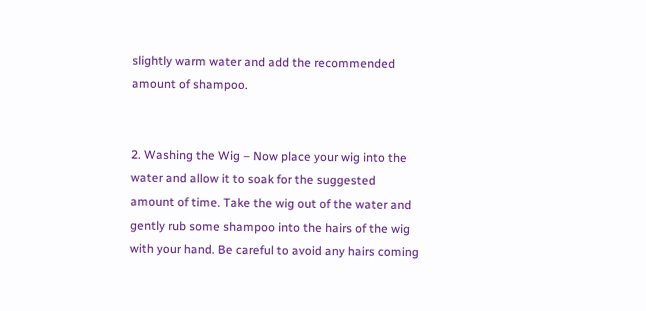slightly warm water and add the recommended amount of shampoo.


2. Washing the Wig – Now place your wig into the water and allow it to soak for the suggested amount of time. Take the wig out of the water and gently rub some shampoo into the hairs of the wig with your hand. Be careful to avoid any hairs coming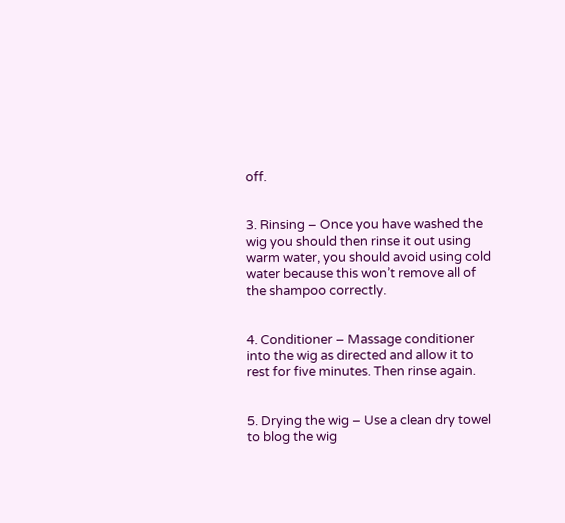off.


3. Rinsing – Once you have washed the wig you should then rinse it out using warm water, you should avoid using cold water because this won’t remove all of the shampoo correctly.


4. Conditioner – Massage conditioner into the wig as directed and allow it to rest for five minutes. Then rinse again.


5. Drying the wig – Use a clean dry towel to blog the wig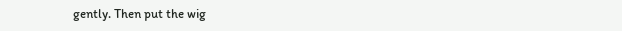gently. Then put the wig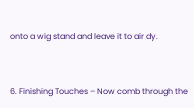onto a wig stand and leave it to air dy.


6. Finishing Touches – Now comb through the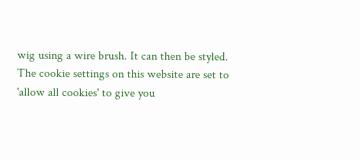wig using a wire brush. It can then be styled.
The cookie settings on this website are set to 'allow all cookies' to give you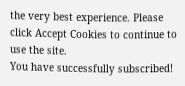the very best experience. Please click Accept Cookies to continue to use the site.
You have successfully subscribed!